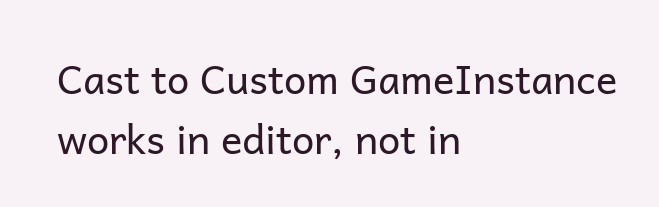Cast to Custom GameInstance works in editor, not in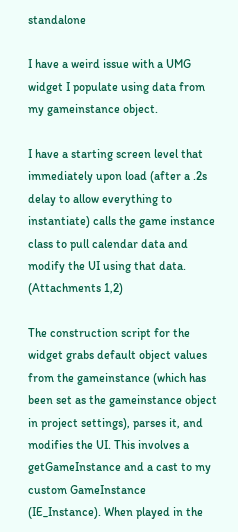standalone

I have a weird issue with a UMG widget I populate using data from my gameinstance object.

I have a starting screen level that immediately upon load (after a .2s delay to allow everything to instantiate) calls the game instance class to pull calendar data and modify the UI using that data. (Attachments 1,2)

The construction script for the widget grabs default object values from the gameinstance (which has been set as the gameinstance object in project settings), parses it, and modifies the UI. This involves a getGameInstance and a cast to my custom GameInstance (IE_Instance). When played in the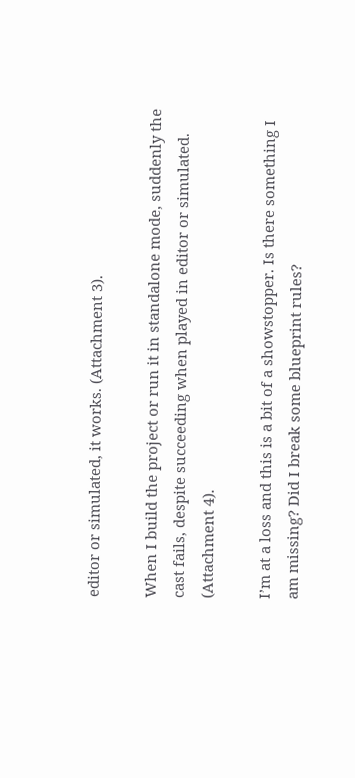editor or simulated, it works. (Attachment 3).

When I build the project or run it in standalone mode, suddenly the cast fails, despite succeeding when played in editor or simulated. (Attachment 4).

I’m at a loss and this is a bit of a showstopper. Is there something I am missing? Did I break some blueprint rules?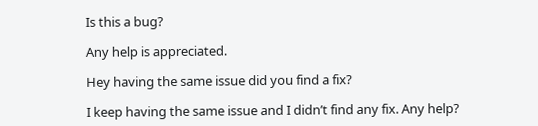Is this a bug?

Any help is appreciated.

Hey having the same issue did you find a fix?

I keep having the same issue and I didn’t find any fix. Any help?